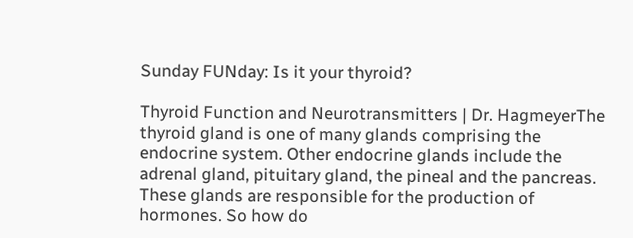Sunday FUNday: Is it your thyroid?

Thyroid Function and Neurotransmitters | Dr. HagmeyerThe thyroid gland is one of many glands comprising the endocrine system. Other endocrine glands include the adrenal gland, pituitary gland, the pineal and the pancreas. These glands are responsible for the production of hormones. So how do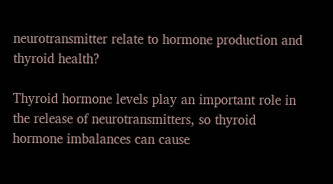neurotransmitter relate to hormone production and thyroid health?

Thyroid hormone levels play an important role in the release of neurotransmitters, so thyroid hormone imbalances can cause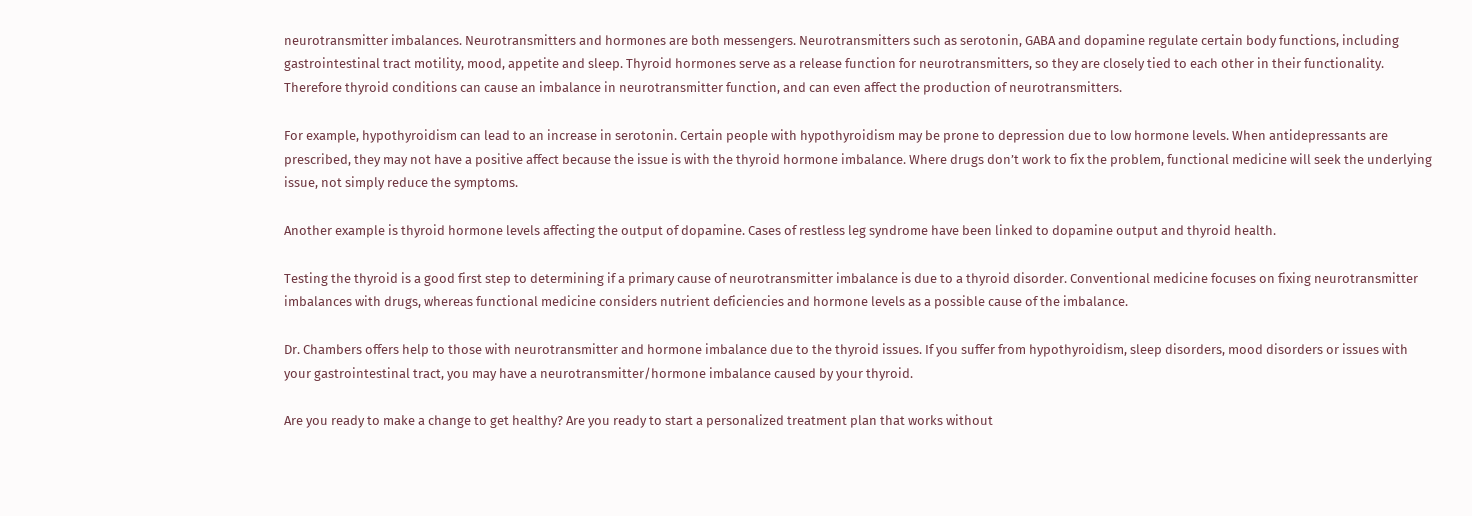neurotransmitter imbalances. Neurotransmitters and hormones are both messengers. Neurotransmitters such as serotonin, GABA and dopamine regulate certain body functions, including gastrointestinal tract motility, mood, appetite and sleep. Thyroid hormones serve as a release function for neurotransmitters, so they are closely tied to each other in their functionality. Therefore thyroid conditions can cause an imbalance in neurotransmitter function, and can even affect the production of neurotransmitters.

For example, hypothyroidism can lead to an increase in serotonin. Certain people with hypothyroidism may be prone to depression due to low hormone levels. When antidepressants are prescribed, they may not have a positive affect because the issue is with the thyroid hormone imbalance. Where drugs don’t work to fix the problem, functional medicine will seek the underlying issue, not simply reduce the symptoms.

Another example is thyroid hormone levels affecting the output of dopamine. Cases of restless leg syndrome have been linked to dopamine output and thyroid health.

Testing the thyroid is a good first step to determining if a primary cause of neurotransmitter imbalance is due to a thyroid disorder. Conventional medicine focuses on fixing neurotransmitter imbalances with drugs, whereas functional medicine considers nutrient deficiencies and hormone levels as a possible cause of the imbalance.

Dr. Chambers offers help to those with neurotransmitter and hormone imbalance due to the thyroid issues. If you suffer from hypothyroidism, sleep disorders, mood disorders or issues with your gastrointestinal tract, you may have a neurotransmitter/hormone imbalance caused by your thyroid.

Are you ready to make a change to get healthy? Are you ready to start a personalized treatment plan that works without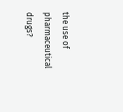the use of pharmaceutical drugs?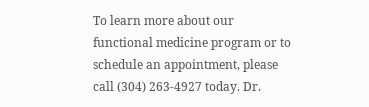To learn more about our functional medicine program or to schedule an appointment, please call (304) 263-4927 today. Dr.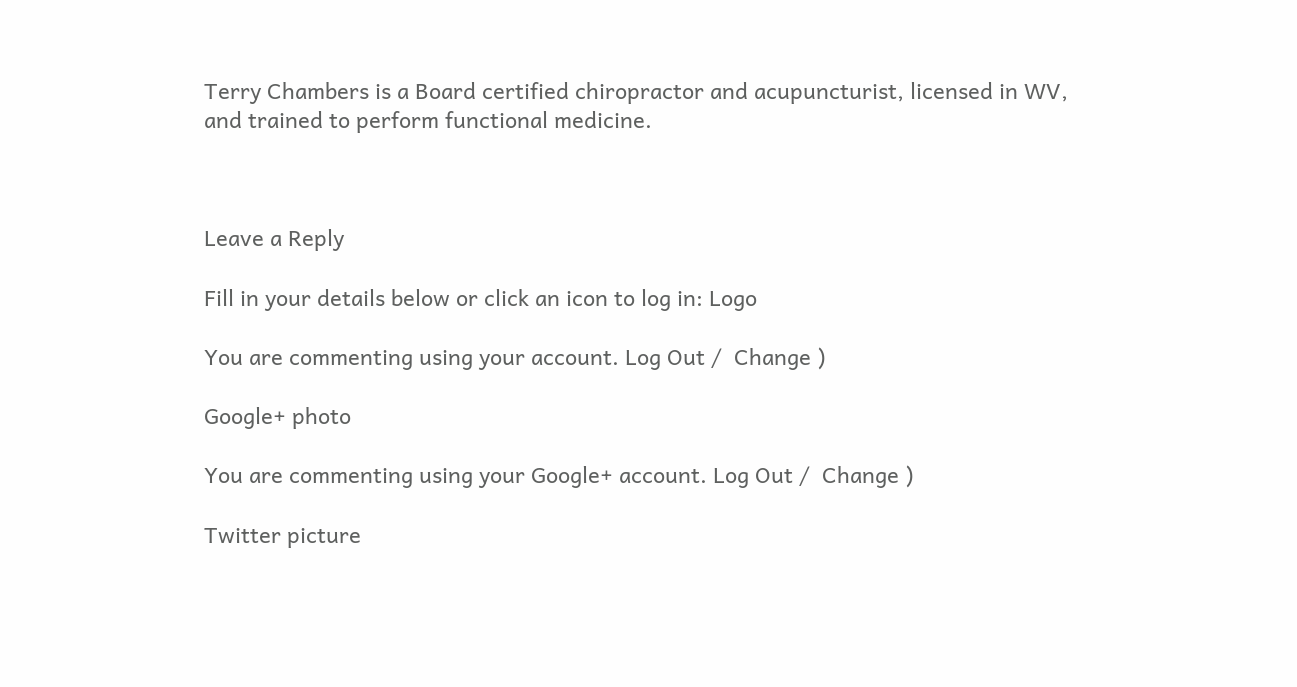Terry Chambers is a Board certified chiropractor and acupuncturist, licensed in WV, and trained to perform functional medicine.



Leave a Reply

Fill in your details below or click an icon to log in: Logo

You are commenting using your account. Log Out /  Change )

Google+ photo

You are commenting using your Google+ account. Log Out /  Change )

Twitter picture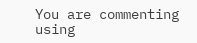You are commenting using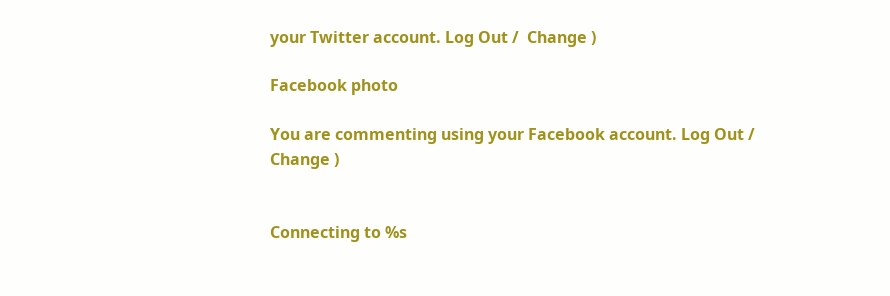your Twitter account. Log Out /  Change )

Facebook photo

You are commenting using your Facebook account. Log Out /  Change )


Connecting to %s